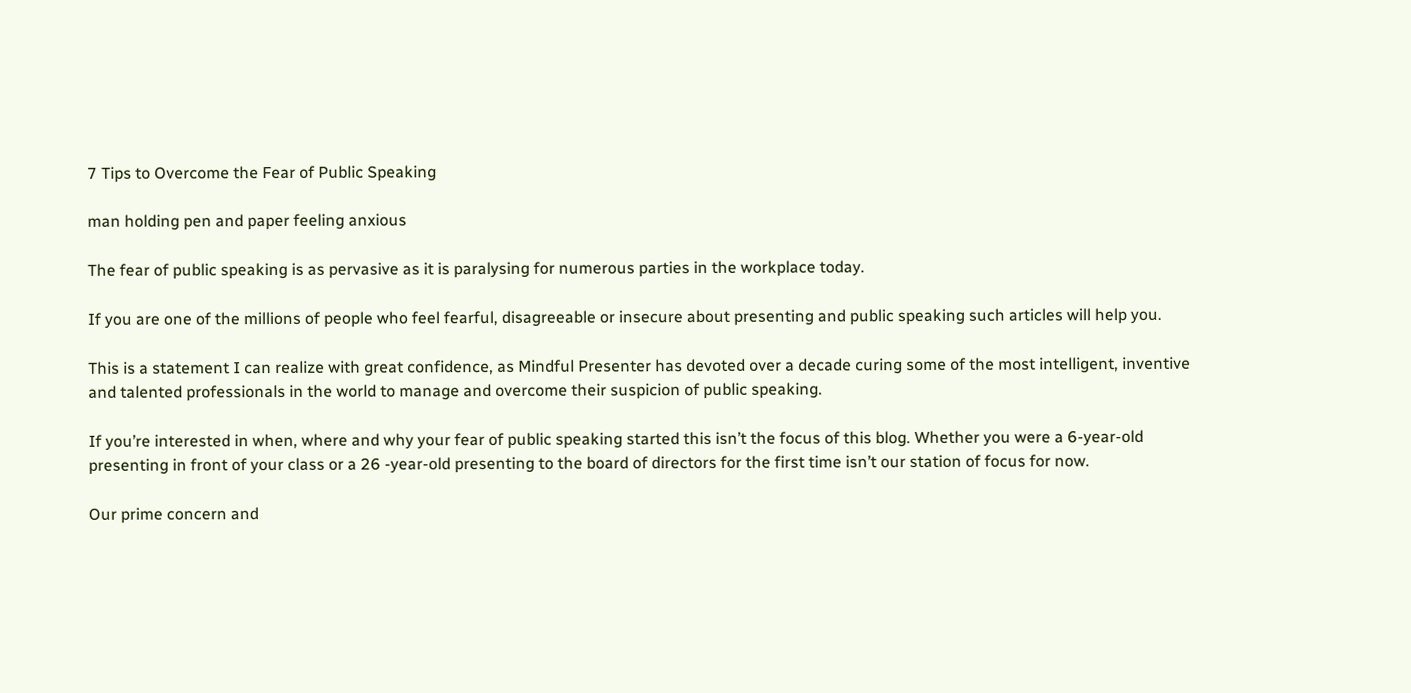7 Tips to Overcome the Fear of Public Speaking

man holding pen and paper feeling anxious

The fear of public speaking is as pervasive as it is paralysing for numerous parties in the workplace today.

If you are one of the millions of people who feel fearful, disagreeable or insecure about presenting and public speaking such articles will help you.

This is a statement I can realize with great confidence, as Mindful Presenter has devoted over a decade curing some of the most intelligent, inventive and talented professionals in the world to manage and overcome their suspicion of public speaking.

If you’re interested in when, where and why your fear of public speaking started this isn’t the focus of this blog. Whether you were a 6-year-old presenting in front of your class or a 26 -year-old presenting to the board of directors for the first time isn’t our station of focus for now.

Our prime concern and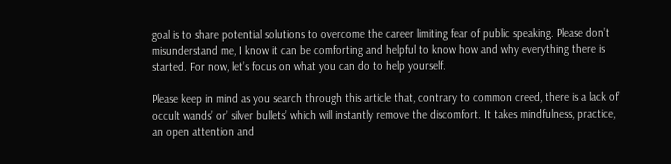goal is to share potential solutions to overcome the career limiting fear of public speaking. Please don’t misunderstand me, I know it can be comforting and helpful to know how and why everything there is started. For now, let’s focus on what you can do to help yourself.

Please keep in mind as you search through this article that, contrary to common creed, there is a lack of’ occult wands’ or’ silver bullets’ which will instantly remove the discomfort. It takes mindfulness, practice, an open attention and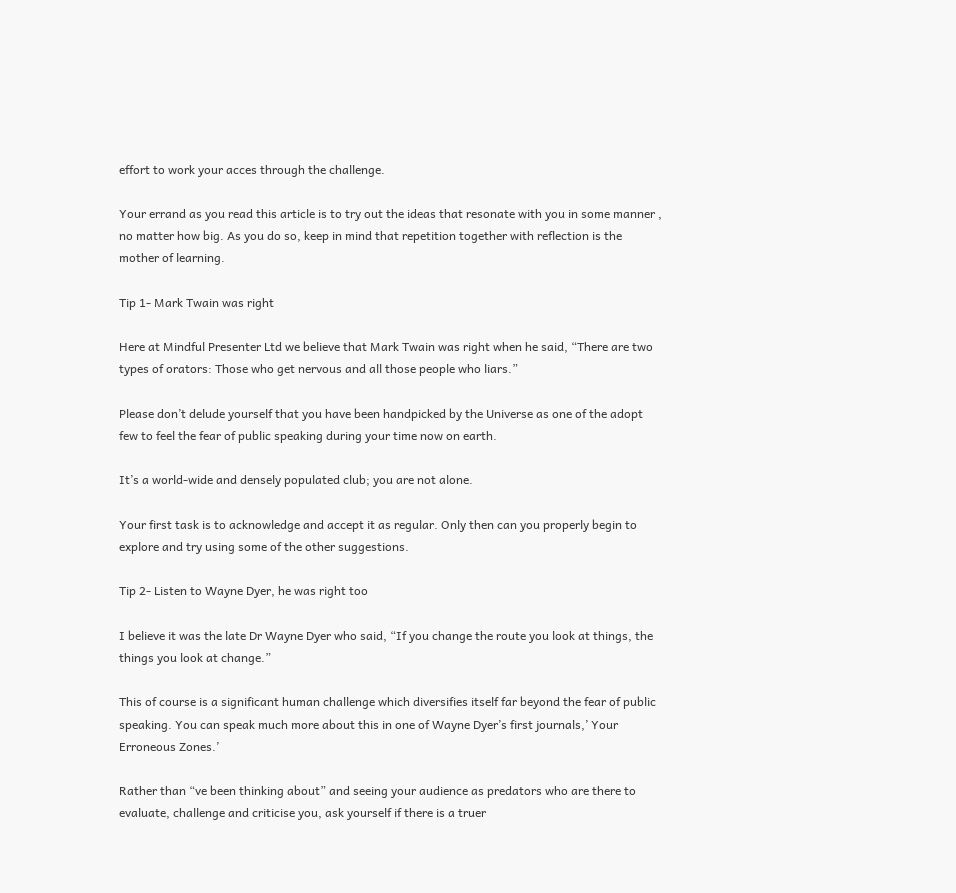effort to work your acces through the challenge.

Your errand as you read this article is to try out the ideas that resonate with you in some manner , no matter how big. As you do so, keep in mind that repetition together with reflection is the mother of learning.

Tip 1- Mark Twain was right

Here at Mindful Presenter Ltd we believe that Mark Twain was right when he said, “There are two types of orators: Those who get nervous and all those people who liars.”

Please don’t delude yourself that you have been handpicked by the Universe as one of the adopt few to feel the fear of public speaking during your time now on earth.

It’s a world-wide and densely populated club; you are not alone.

Your first task is to acknowledge and accept it as regular. Only then can you properly begin to explore and try using some of the other suggestions.

Tip 2- Listen to Wayne Dyer, he was right too

I believe it was the late Dr Wayne Dyer who said, “If you change the route you look at things, the things you look at change.”

This of course is a significant human challenge which diversifies itself far beyond the fear of public speaking. You can speak much more about this in one of Wayne Dyer’s first journals,’ Your Erroneous Zones.’

Rather than “ve been thinking about” and seeing your audience as predators who are there to evaluate, challenge and criticise you, ask yourself if there is a truer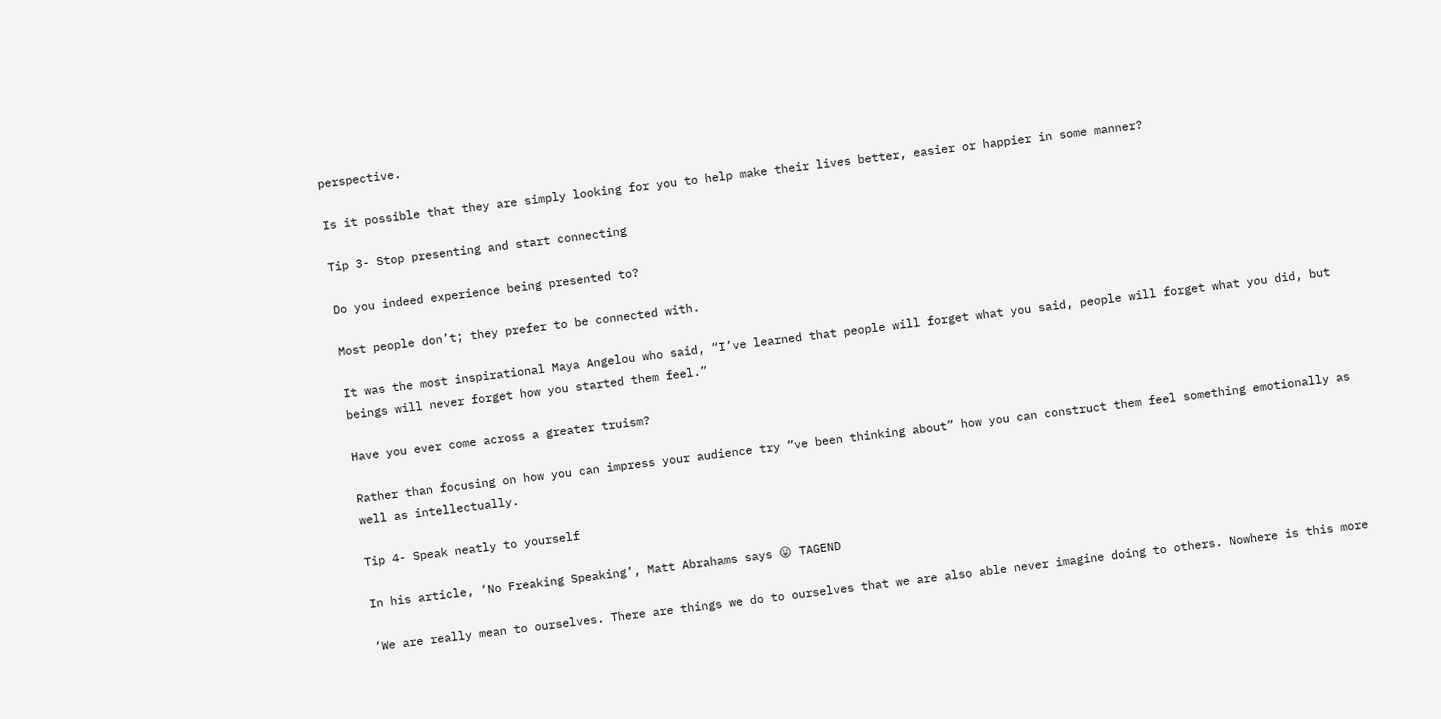perspective.

Is it possible that they are simply looking for you to help make their lives better, easier or happier in some manner?

Tip 3- Stop presenting and start connecting

Do you indeed experience being presented to?

Most people don’t; they prefer to be connected with.

It was the most inspirational Maya Angelou who said, “I’ve learned that people will forget what you said, people will forget what you did, but beings will never forget how you started them feel.”

Have you ever come across a greater truism?

Rather than focusing on how you can impress your audience try “ve been thinking about” how you can construct them feel something emotionally as well as intellectually.

Tip 4- Speak neatly to yourself

In his article, ‘No Freaking Speaking’, Matt Abrahams says 😛 TAGEND

‘We are really mean to ourselves. There are things we do to ourselves that we are also able never imagine doing to others. Nowhere is this more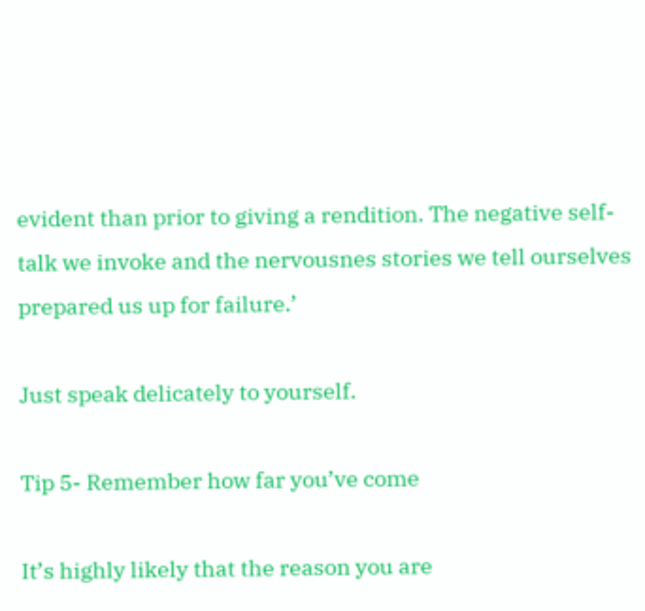evident than prior to giving a rendition. The negative self-talk we invoke and the nervousnes stories we tell ourselves prepared us up for failure.’

Just speak delicately to yourself.

Tip 5- Remember how far you’ve come

It’s highly likely that the reason you are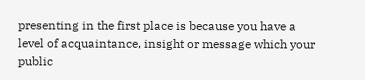presenting in the first place is because you have a level of acquaintance, insight or message which your public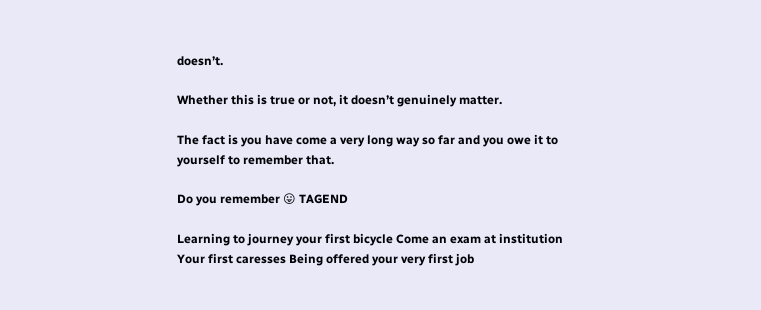doesn’t.

Whether this is true or not, it doesn’t genuinely matter.

The fact is you have come a very long way so far and you owe it to yourself to remember that.

Do you remember 😛 TAGEND

Learning to journey your first bicycle Come an exam at institution Your first caresses Being offered your very first job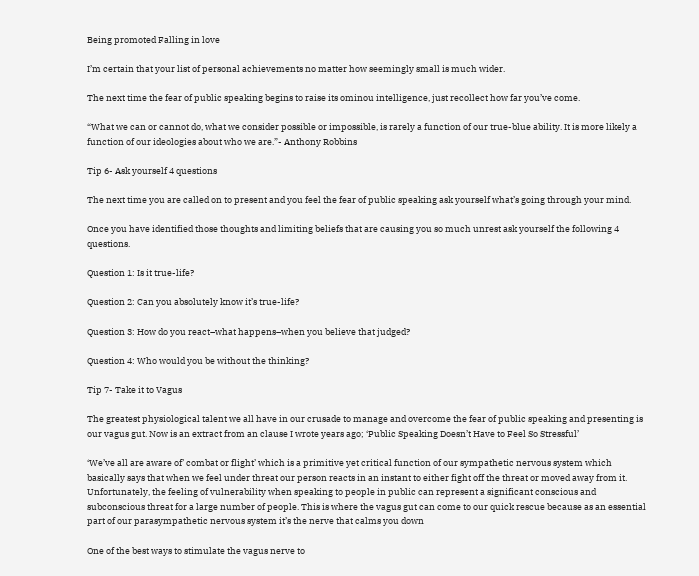Being promoted Falling in love

I’m certain that your list of personal achievements no matter how seemingly small is much wider.

The next time the fear of public speaking begins to raise its ominou intelligence, just recollect how far you’ve come.

“What we can or cannot do, what we consider possible or impossible, is rarely a function of our true-blue ability. It is more likely a function of our ideologies about who we are.”- Anthony Robbins

Tip 6- Ask yourself 4 questions

The next time you are called on to present and you feel the fear of public speaking ask yourself what’s going through your mind.

Once you have identified those thoughts and limiting beliefs that are causing you so much unrest ask yourself the following 4 questions.

Question 1: Is it true-life?

Question 2: Can you absolutely know it’s true-life?

Question 3: How do you react–what happens–when you believe that judged?

Question 4: Who would you be without the thinking?

Tip 7- Take it to Vagus

The greatest physiological talent we all have in our crusade to manage and overcome the fear of public speaking and presenting is our vagus gut. Now is an extract from an clause I wrote years ago; ‘Public Speaking Doesn’t Have to Feel So Stressful’

‘We’ve all are aware of’ combat or flight’ which is a primitive yet critical function of our sympathetic nervous system which basically says that when we feel under threat our person reacts in an instant to either fight off the threat or moved away from it. Unfortunately, the feeling of vulnerability when speaking to people in public can represent a significant conscious and subconscious threat for a large number of people. This is where the vagus gut can come to our quick rescue because as an essential part of our parasympathetic nervous system it’s the nerve that calms you down

One of the best ways to stimulate the vagus nerve to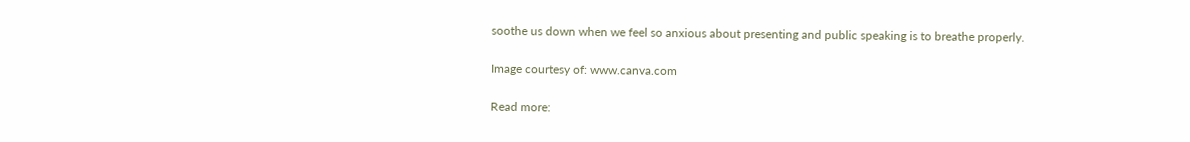soothe us down when we feel so anxious about presenting and public speaking is to breathe properly.

Image courtesy of: www.canva.com

Read more: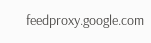feedproxy.google.com